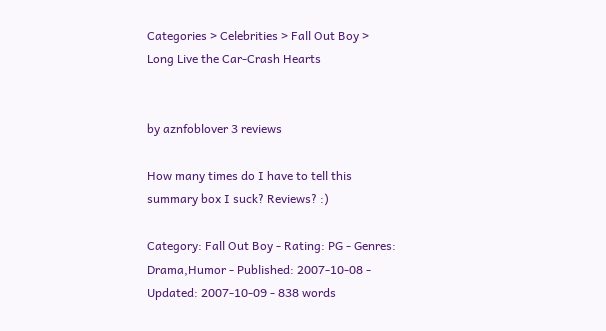Categories > Celebrities > Fall Out Boy > Long Live the Car-Crash Hearts


by aznfoblover 3 reviews

How many times do I have to tell this summary box I suck? Reviews? :)

Category: Fall Out Boy - Rating: PG - Genres: Drama,Humor - Published: 2007-10-08 - Updated: 2007-10-09 - 838 words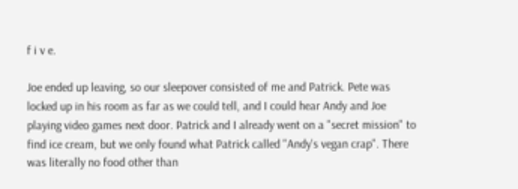f i v e.

Joe ended up leaving, so our sleepover consisted of me and Patrick. Pete was locked up in his room as far as we could tell, and I could hear Andy and Joe playing video games next door. Patrick and I already went on a "secret mission" to find ice cream, but we only found what Patrick called "Andy's vegan crap". There was literally no food other than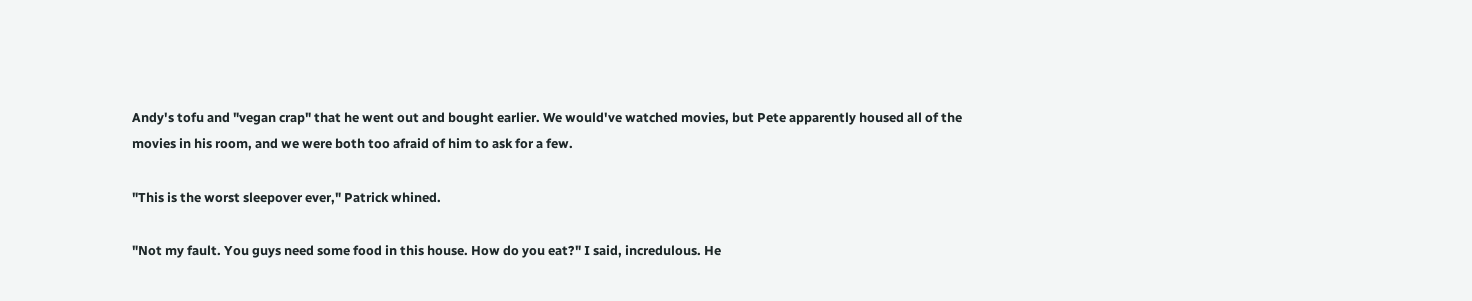Andy's tofu and "vegan crap" that he went out and bought earlier. We would've watched movies, but Pete apparently housed all of the movies in his room, and we were both too afraid of him to ask for a few.

"This is the worst sleepover ever," Patrick whined.

"Not my fault. You guys need some food in this house. How do you eat?" I said, incredulous. He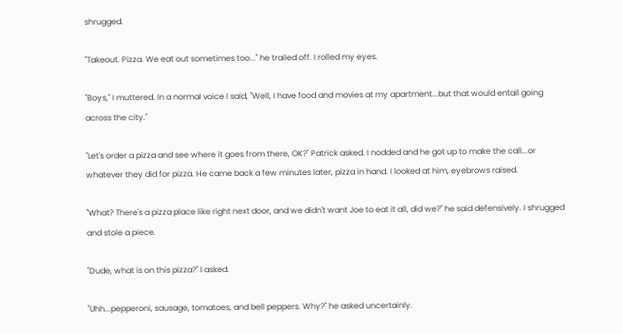shrugged.

"Takeout. Pizza. We eat out sometimes too..." he trailed off. I rolled my eyes.

"Boys," I muttered. In a normal voice I said, "Well, I have food and movies at my apartment...but that would entail going across the city."

"Let's order a pizza and see where it goes from there, OK?" Patrick asked. I nodded and he got up to make the call...or whatever they did for pizza. He came back a few minutes later, pizza in hand. I looked at him, eyebrows raised.

"What? There's a pizza place like right next door, and we didn't want Joe to eat it all, did we?" he said defensively. I shrugged and stole a piece.

"Dude, what is on this pizza?" I asked.

"Uhh...pepperoni, sausage, tomatoes, and bell peppers. Why?" he asked uncertainly.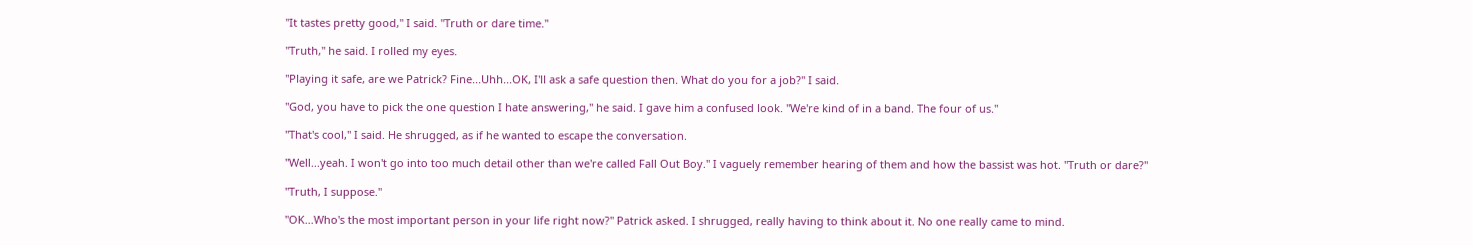"It tastes pretty good," I said. "Truth or dare time."

"Truth," he said. I rolled my eyes.

"Playing it safe, are we Patrick? Fine...Uhh...OK, I'll ask a safe question then. What do you for a job?" I said.

"God, you have to pick the one question I hate answering," he said. I gave him a confused look. "We're kind of in a band. The four of us."

"That's cool," I said. He shrugged, as if he wanted to escape the conversation.

"Well...yeah. I won't go into too much detail other than we're called Fall Out Boy." I vaguely remember hearing of them and how the bassist was hot. "Truth or dare?"

"Truth, I suppose."

"OK...Who's the most important person in your life right now?" Patrick asked. I shrugged, really having to think about it. No one really came to mind.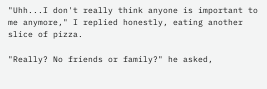"Uhh...I don't really think anyone is important to me anymore," I replied honestly, eating another slice of pizza.

"Really? No friends or family?" he asked,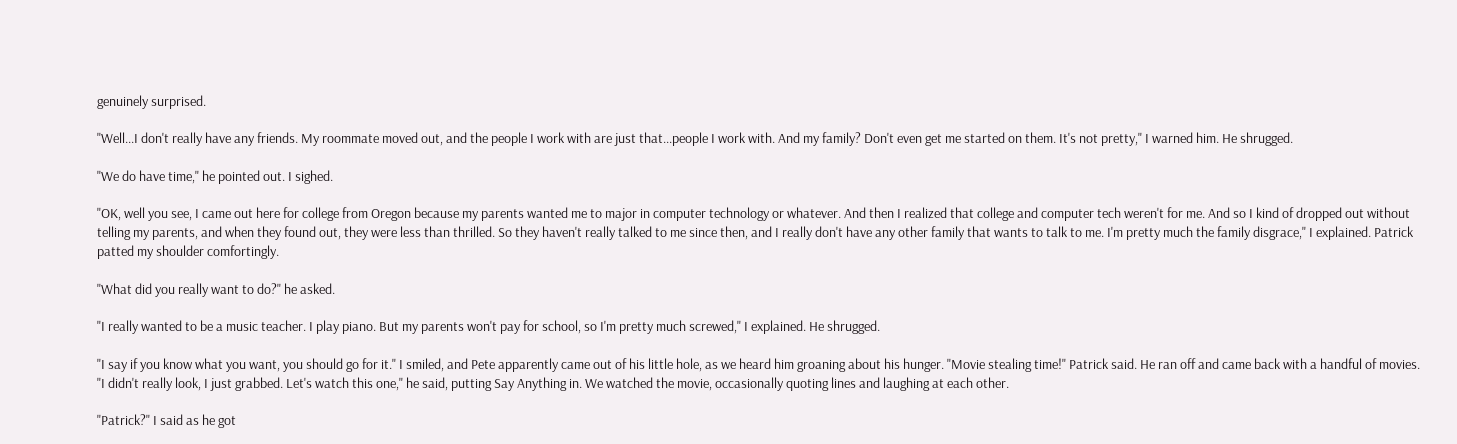genuinely surprised.

"Well...I don't really have any friends. My roommate moved out, and the people I work with are just that...people I work with. And my family? Don't even get me started on them. It's not pretty," I warned him. He shrugged.

"We do have time," he pointed out. I sighed.

"OK, well you see, I came out here for college from Oregon because my parents wanted me to major in computer technology or whatever. And then I realized that college and computer tech weren't for me. And so I kind of dropped out without telling my parents, and when they found out, they were less than thrilled. So they haven't really talked to me since then, and I really don't have any other family that wants to talk to me. I'm pretty much the family disgrace," I explained. Patrick patted my shoulder comfortingly.

"What did you really want to do?" he asked.

"I really wanted to be a music teacher. I play piano. But my parents won't pay for school, so I'm pretty much screwed," I explained. He shrugged.

"I say if you know what you want, you should go for it." I smiled, and Pete apparently came out of his little hole, as we heard him groaning about his hunger. "Movie stealing time!" Patrick said. He ran off and came back with a handful of movies. "I didn't really look, I just grabbed. Let's watch this one," he said, putting Say Anything in. We watched the movie, occasionally quoting lines and laughing at each other.

"Patrick?" I said as he got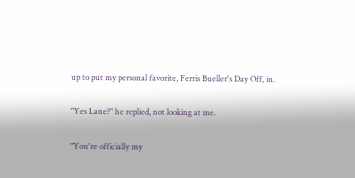up to put my personal favorite, Ferris Bueller's Day Off, in.

"Yes Lane?" he replied, not looking at me.

"You're officially my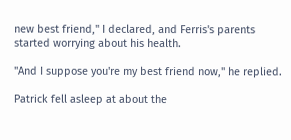new best friend," I declared, and Ferris's parents started worrying about his health.

"And I suppose you're my best friend now," he replied.

Patrick fell asleep at about the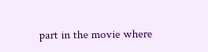part in the movie where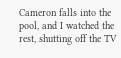Cameron falls into the pool, and I watched the rest, shutting off the TV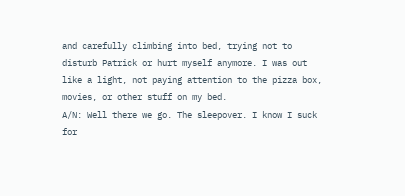and carefully climbing into bed, trying not to disturb Patrick or hurt myself anymore. I was out like a light, not paying attention to the pizza box, movies, or other stuff on my bed.
A/N: Well there we go. The sleepover. I know I suck for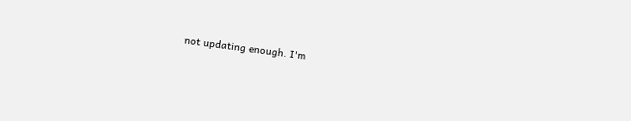not updating enough. I'm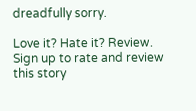dreadfully sorry.

Love it? Hate it? Review.
Sign up to rate and review this story